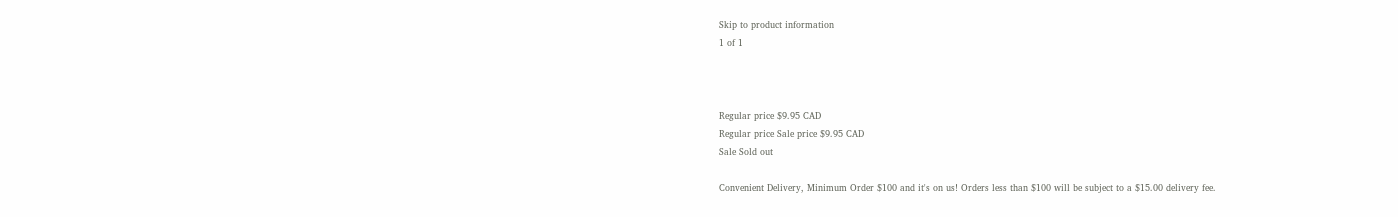Skip to product information
1 of 1



Regular price $9.95 CAD
Regular price Sale price $9.95 CAD
Sale Sold out

Convenient Delivery, Minimum Order $100 and it's on us! Orders less than $100 will be subject to a $15.00 delivery fee.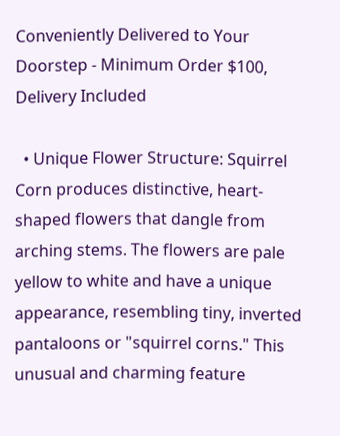Conveniently Delivered to Your Doorstep - Minimum Order $100, Delivery Included

  • Unique Flower Structure: Squirrel Corn produces distinctive, heart-shaped flowers that dangle from arching stems. The flowers are pale yellow to white and have a unique appearance, resembling tiny, inverted pantaloons or "squirrel corns." This unusual and charming feature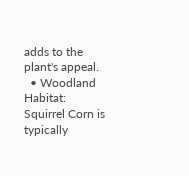adds to the plant's appeal.
  • Woodland Habitat: Squirrel Corn is typically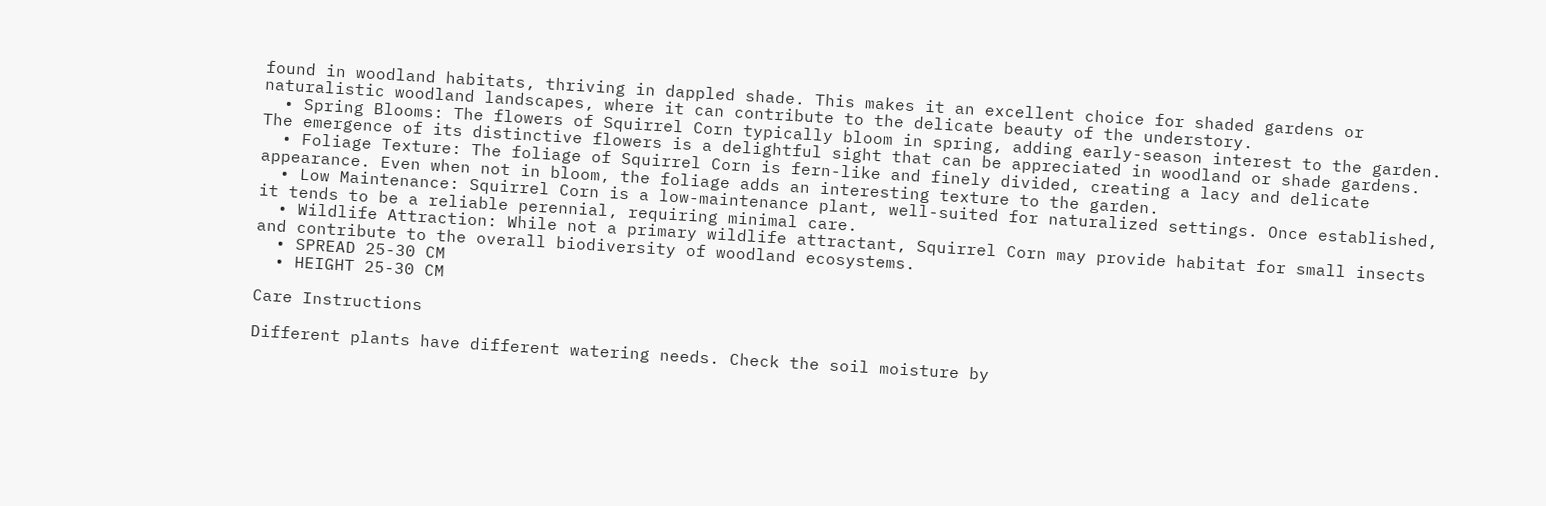found in woodland habitats, thriving in dappled shade. This makes it an excellent choice for shaded gardens or naturalistic woodland landscapes, where it can contribute to the delicate beauty of the understory.
  • Spring Blooms: The flowers of Squirrel Corn typically bloom in spring, adding early-season interest to the garden. The emergence of its distinctive flowers is a delightful sight that can be appreciated in woodland or shade gardens.
  • Foliage Texture: The foliage of Squirrel Corn is fern-like and finely divided, creating a lacy and delicate appearance. Even when not in bloom, the foliage adds an interesting texture to the garden.
  • Low Maintenance: Squirrel Corn is a low-maintenance plant, well-suited for naturalized settings. Once established, it tends to be a reliable perennial, requiring minimal care.
  • Wildlife Attraction: While not a primary wildlife attractant, Squirrel Corn may provide habitat for small insects and contribute to the overall biodiversity of woodland ecosystems.
  • SPREAD 25-30 CM
  • HEIGHT 25-30 CM

Care Instructions

Different plants have different watering needs. Check the soil moisture by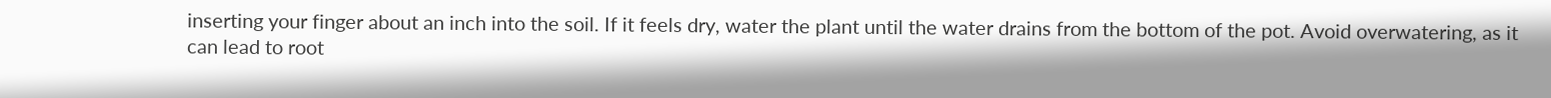inserting your finger about an inch into the soil. If it feels dry, water the plant until the water drains from the bottom of the pot. Avoid overwatering, as it can lead to root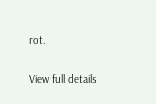rot.

View full details